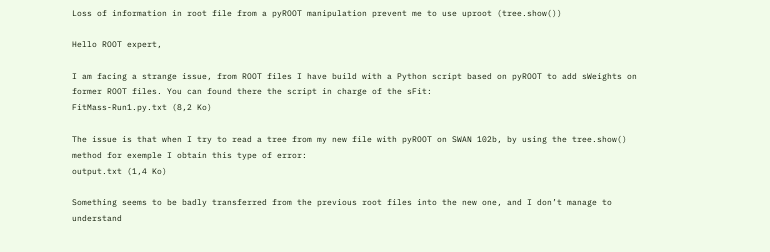Loss of information in root file from a pyROOT manipulation prevent me to use uproot (tree.show())

Hello ROOT expert,

I am facing a strange issue, from ROOT files I have build with a Python script based on pyROOT to add sWeights on former ROOT files. You can found there the script in charge of the sFit:
FitMass-Run1.py.txt (8,2 Ko)

The issue is that when I try to read a tree from my new file with pyROOT on SWAN 102b, by using the tree.show() method for exemple I obtain this type of error:
output.txt (1,4 Ko)

Something seems to be badly transferred from the previous root files into the new one, and I don’t manage to understand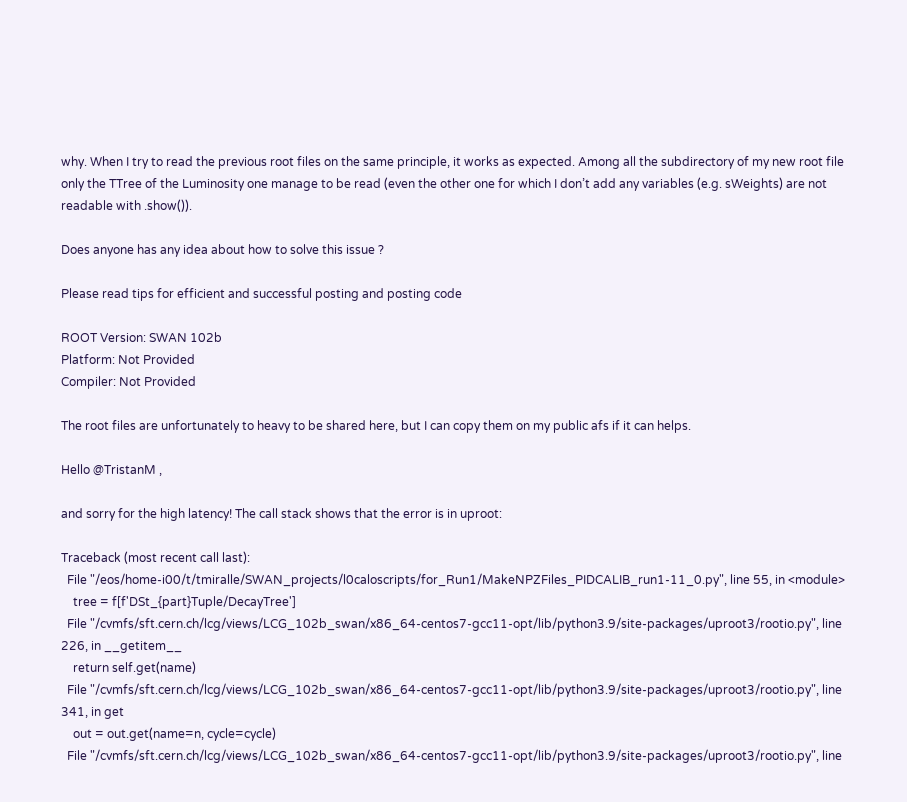why. When I try to read the previous root files on the same principle, it works as expected. Among all the subdirectory of my new root file only the TTree of the Luminosity one manage to be read (even the other one for which I don’t add any variables (e.g. sWeights) are not readable with .show()).

Does anyone has any idea about how to solve this issue ?

Please read tips for efficient and successful posting and posting code

ROOT Version: SWAN 102b
Platform: Not Provided
Compiler: Not Provided

The root files are unfortunately to heavy to be shared here, but I can copy them on my public afs if it can helps.

Hello @TristanM ,

and sorry for the high latency! The call stack shows that the error is in uproot:

Traceback (most recent call last):
  File "/eos/home-i00/t/tmiralle/SWAN_projects/l0caloscripts/for_Run1/MakeNPZFiles_PIDCALIB_run1-11_0.py", line 55, in <module>
    tree = f[f'DSt_{part}Tuple/DecayTree']
  File "/cvmfs/sft.cern.ch/lcg/views/LCG_102b_swan/x86_64-centos7-gcc11-opt/lib/python3.9/site-packages/uproot3/rootio.py", line 226, in __getitem__
    return self.get(name)
  File "/cvmfs/sft.cern.ch/lcg/views/LCG_102b_swan/x86_64-centos7-gcc11-opt/lib/python3.9/site-packages/uproot3/rootio.py", line 341, in get
    out = out.get(name=n, cycle=cycle)
  File "/cvmfs/sft.cern.ch/lcg/views/LCG_102b_swan/x86_64-centos7-gcc11-opt/lib/python3.9/site-packages/uproot3/rootio.py", line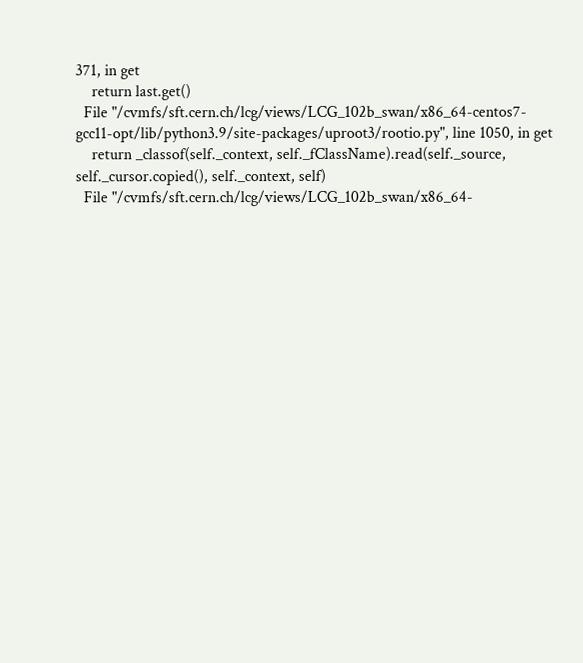371, in get
    return last.get()
  File "/cvmfs/sft.cern.ch/lcg/views/LCG_102b_swan/x86_64-centos7-gcc11-opt/lib/python3.9/site-packages/uproot3/rootio.py", line 1050, in get
    return _classof(self._context, self._fClassName).read(self._source, self._cursor.copied(), self._context, self)
  File "/cvmfs/sft.cern.ch/lcg/views/LCG_102b_swan/x86_64-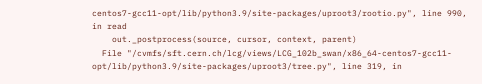centos7-gcc11-opt/lib/python3.9/site-packages/uproot3/rootio.py", line 990, in read
    out._postprocess(source, cursor, context, parent)
  File "/cvmfs/sft.cern.ch/lcg/views/LCG_102b_swan/x86_64-centos7-gcc11-opt/lib/python3.9/site-packages/uproot3/tree.py", line 319, in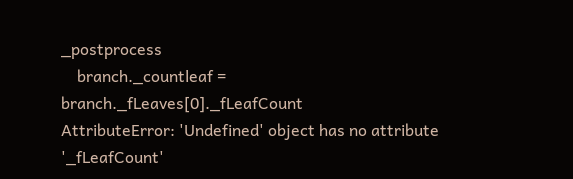_postprocess
    branch._countleaf = branch._fLeaves[0]._fLeafCount
AttributeError: 'Undefined' object has no attribute '_fLeafCount'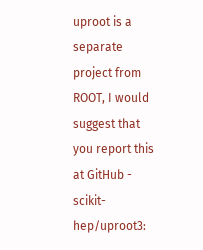uproot is a separate project from ROOT, I would suggest that you report this at GitHub - scikit-hep/uproot3: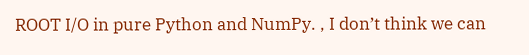ROOT I/O in pure Python and NumPy. , I don’t think we can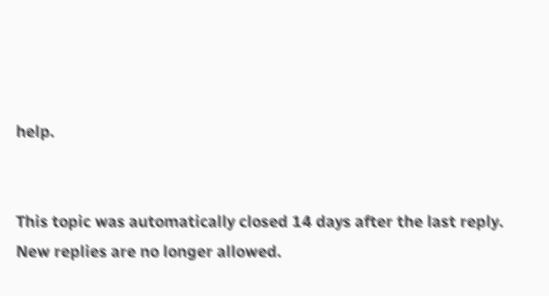help.


This topic was automatically closed 14 days after the last reply. New replies are no longer allowed.